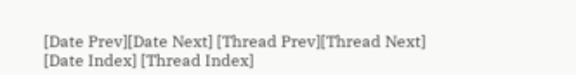[Date Prev][Date Next] [Thread Prev][Thread Next] [Date Index] [Thread Index]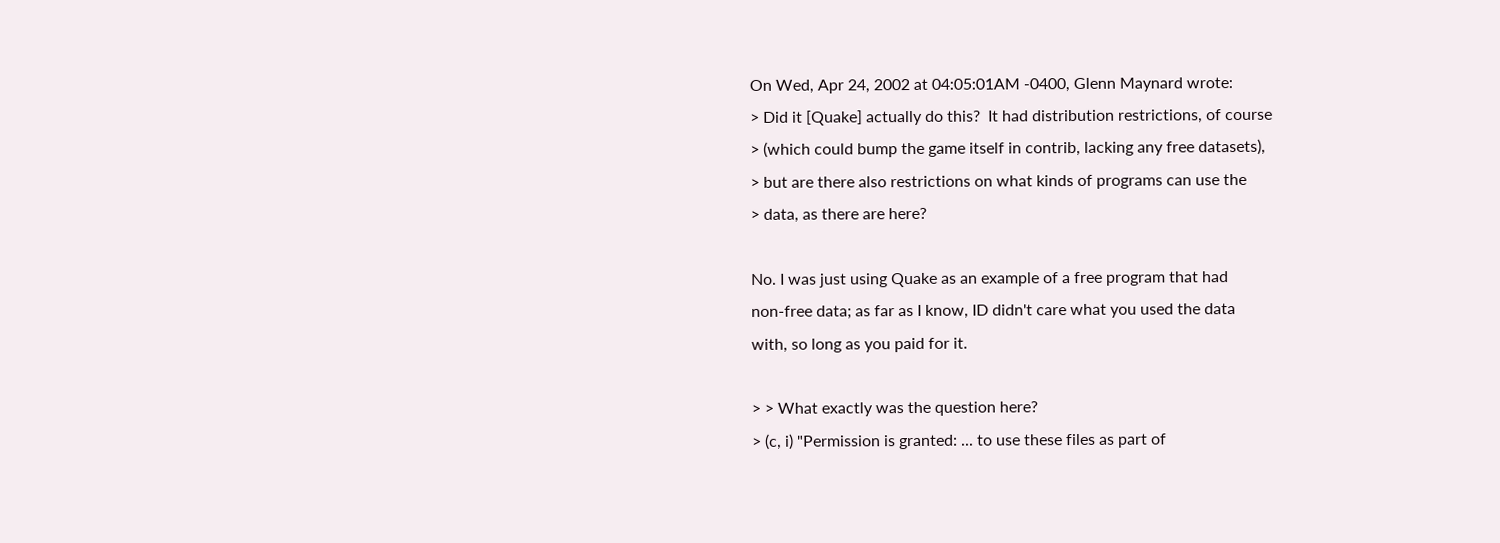On Wed, Apr 24, 2002 at 04:05:01AM -0400, Glenn Maynard wrote:
> Did it [Quake] actually do this?  It had distribution restrictions, of course
> (which could bump the game itself in contrib, lacking any free datasets),
> but are there also restrictions on what kinds of programs can use the
> data, as there are here?

No. I was just using Quake as an example of a free program that had
non-free data; as far as I know, ID didn't care what you used the data
with, so long as you paid for it.

> > What exactly was the question here?
> (c, i) "Permission is granted: ... to use these files as part of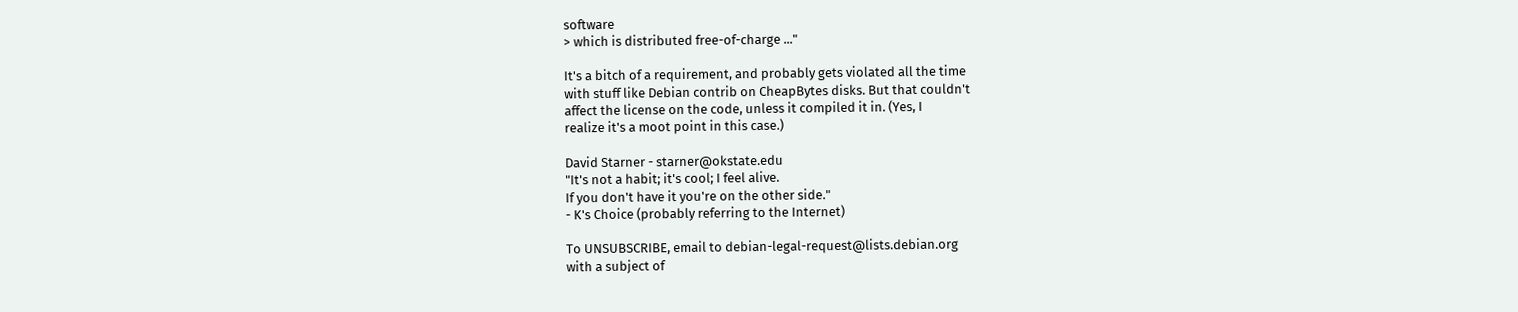software
> which is distributed free-of-charge ..."

It's a bitch of a requirement, and probably gets violated all the time
with stuff like Debian contrib on CheapBytes disks. But that couldn't
affect the license on the code, unless it compiled it in. (Yes, I
realize it's a moot point in this case.)

David Starner - starner@okstate.edu
"It's not a habit; it's cool; I feel alive.
If you don't have it you're on the other side."
- K's Choice (probably referring to the Internet)

To UNSUBSCRIBE, email to debian-legal-request@lists.debian.org
with a subject of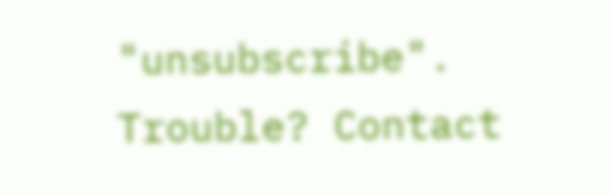"unsubscribe". Trouble? Contact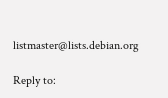listmaster@lists.debian.org

Reply to: